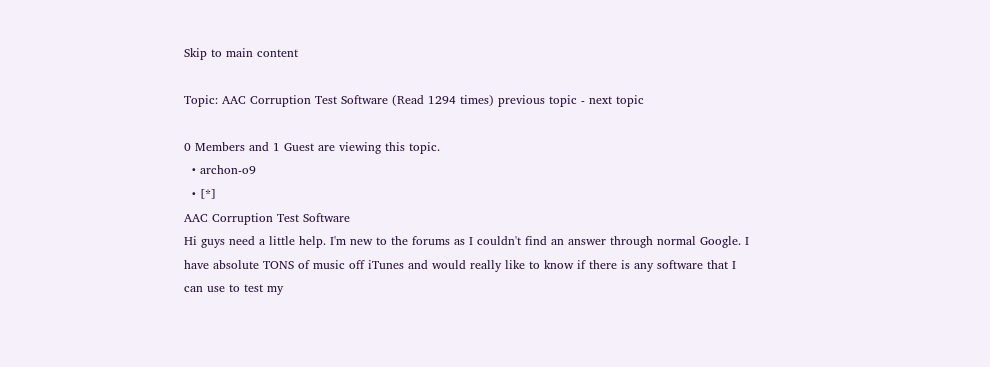Skip to main content

Topic: AAC Corruption Test Software (Read 1294 times) previous topic - next topic

0 Members and 1 Guest are viewing this topic.
  • archon-o9
  • [*]
AAC Corruption Test Software
Hi guys need a little help. I'm new to the forums as I couldn't find an answer through normal Google. I have absolute TONS of music off iTunes and would really like to know if there is any software that I can use to test my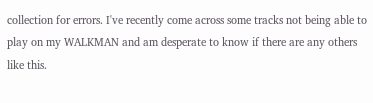collection for errors. I've recently come across some tracks not being able to play on my WALKMAN and am desperate to know if there are any others like this.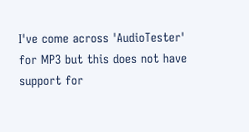I've come across 'AudioTester' for MP3 but this does not have support for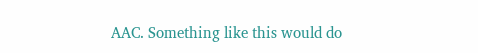AAC. Something like this would do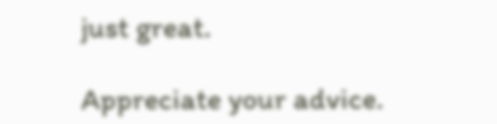just great.

Appreciate your advice.